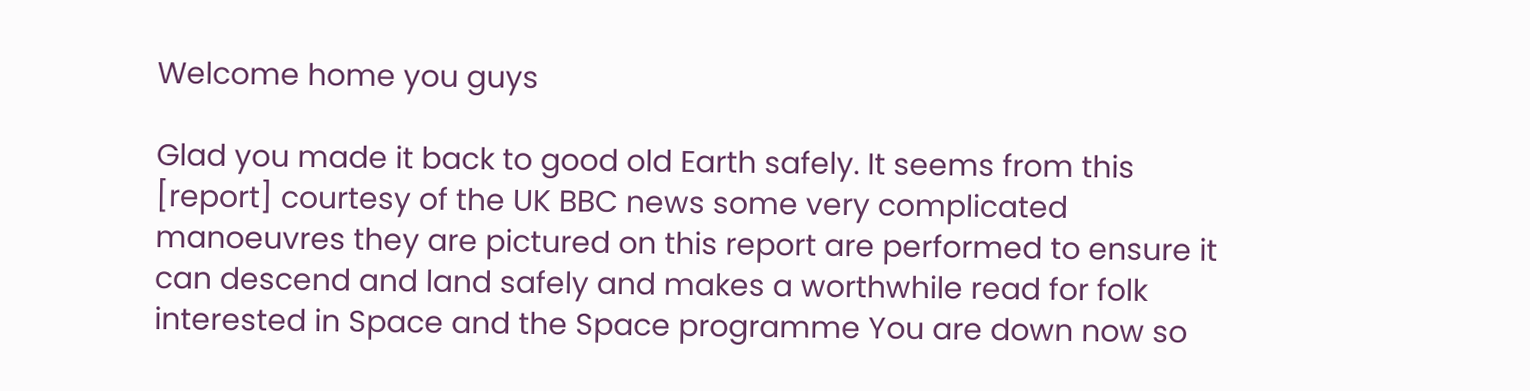Welcome home you guys

Glad you made it back to good old Earth safely. It seems from this [report] courtesy of the UK BBC news some very complicated manoeuvres they are pictured on this report are performed to ensure it can descend and land safely and makes a worthwhile read for folk interested in Space and the Space programme You are down now so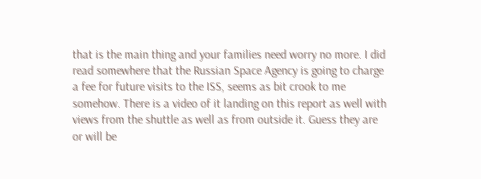that is the main thing and your families need worry no more. I did read somewhere that the Russian Space Agency is going to charge a fee for future visits to the ISS, seems as bit crook to me somehow. There is a video of it landing on this report as well with views from the shuttle as well as from outside it. Guess they are or will be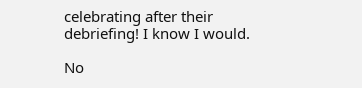celebrating after their debriefing! I know I would.

No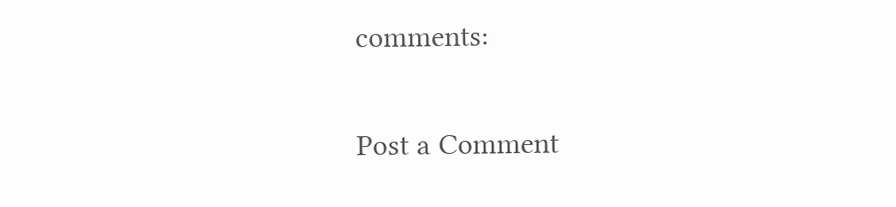comments:

Post a Comment